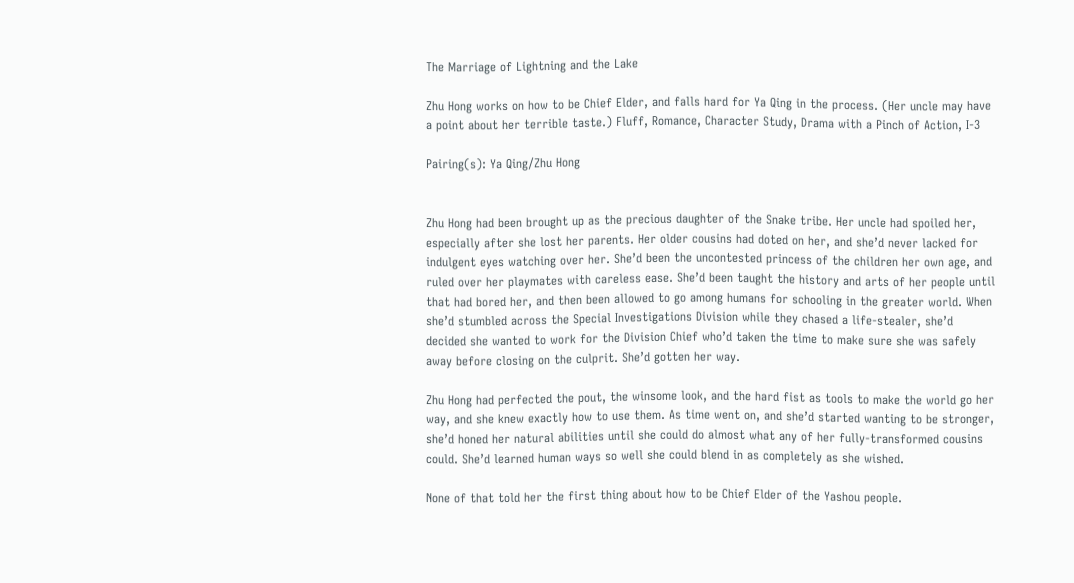The Marriage of Lightning and the Lake

Zhu Hong works on how to be Chief Elder, and falls hard for Ya Qing in the process. (Her uncle may have a point about her terrible taste.) Fluff, Romance, Character Study, Drama with a Pinch of Action, I-3

Pairing(s): Ya Qing/Zhu Hong


Zhu Hong had been brought up as the precious daughter of the Snake tribe. Her uncle had spoiled her, especially after she lost her parents. Her older cousins had doted on her, and she’d never lacked for indulgent eyes watching over her. She’d been the uncontested princess of the children her own age, and ruled over her playmates with careless ease. She’d been taught the history and arts of her people until that had bored her, and then been allowed to go among humans for schooling in the greater world. When she’d stumbled across the Special Investigations Division while they chased a life-stealer, she’d decided she wanted to work for the Division Chief who’d taken the time to make sure she was safely away before closing on the culprit. She’d gotten her way.

Zhu Hong had perfected the pout, the winsome look, and the hard fist as tools to make the world go her way, and she knew exactly how to use them. As time went on, and she’d started wanting to be stronger, she’d honed her natural abilities until she could do almost what any of her fully-transformed cousins could. She’d learned human ways so well she could blend in as completely as she wished.

None of that told her the first thing about how to be Chief Elder of the Yashou people.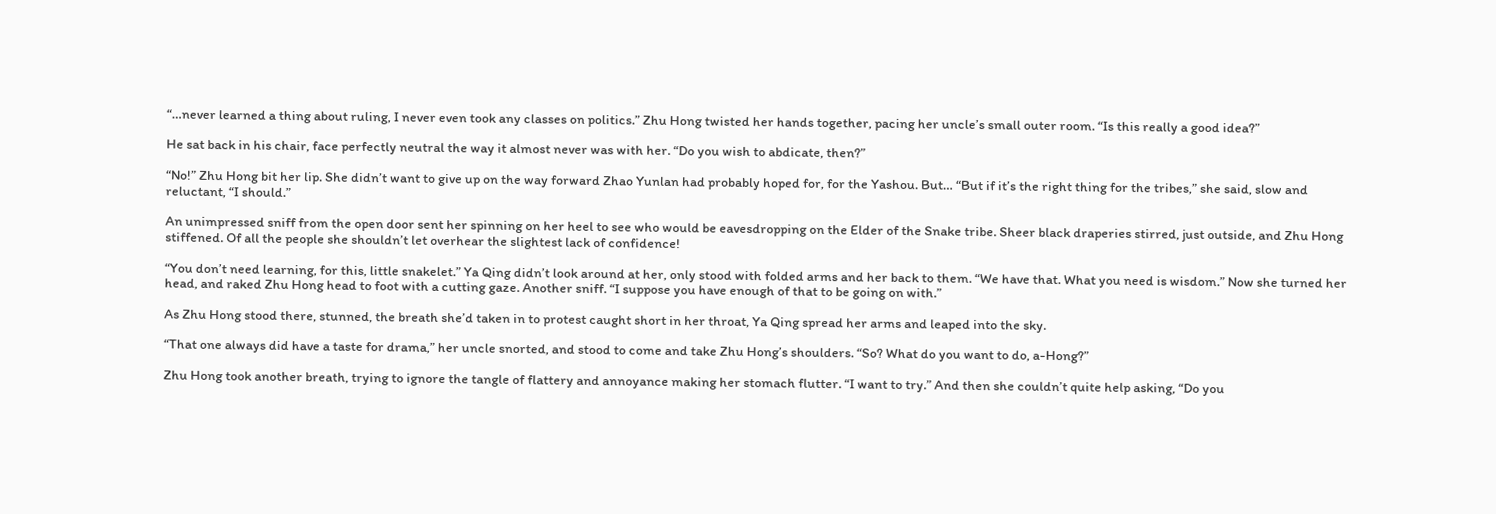“…never learned a thing about ruling, I never even took any classes on politics.” Zhu Hong twisted her hands together, pacing her uncle’s small outer room. “Is this really a good idea?”

He sat back in his chair, face perfectly neutral the way it almost never was with her. “Do you wish to abdicate, then?”

“No!” Zhu Hong bit her lip. She didn’t want to give up on the way forward Zhao Yunlan had probably hoped for, for the Yashou. But… “But if it’s the right thing for the tribes,” she said, slow and reluctant, “I should.”

An unimpressed sniff from the open door sent her spinning on her heel to see who would be eavesdropping on the Elder of the Snake tribe. Sheer black draperies stirred, just outside, and Zhu Hong stiffened. Of all the people she shouldn’t let overhear the slightest lack of confidence!

“You don’t need learning, for this, little snakelet.” Ya Qing didn’t look around at her, only stood with folded arms and her back to them. “We have that. What you need is wisdom.” Now she turned her head, and raked Zhu Hong head to foot with a cutting gaze. Another sniff. “I suppose you have enough of that to be going on with.”

As Zhu Hong stood there, stunned, the breath she’d taken in to protest caught short in her throat, Ya Qing spread her arms and leaped into the sky.

“That one always did have a taste for drama,” her uncle snorted, and stood to come and take Zhu Hong’s shoulders. “So? What do you want to do, a-Hong?”

Zhu Hong took another breath, trying to ignore the tangle of flattery and annoyance making her stomach flutter. “I want to try.” And then she couldn’t quite help asking, “Do you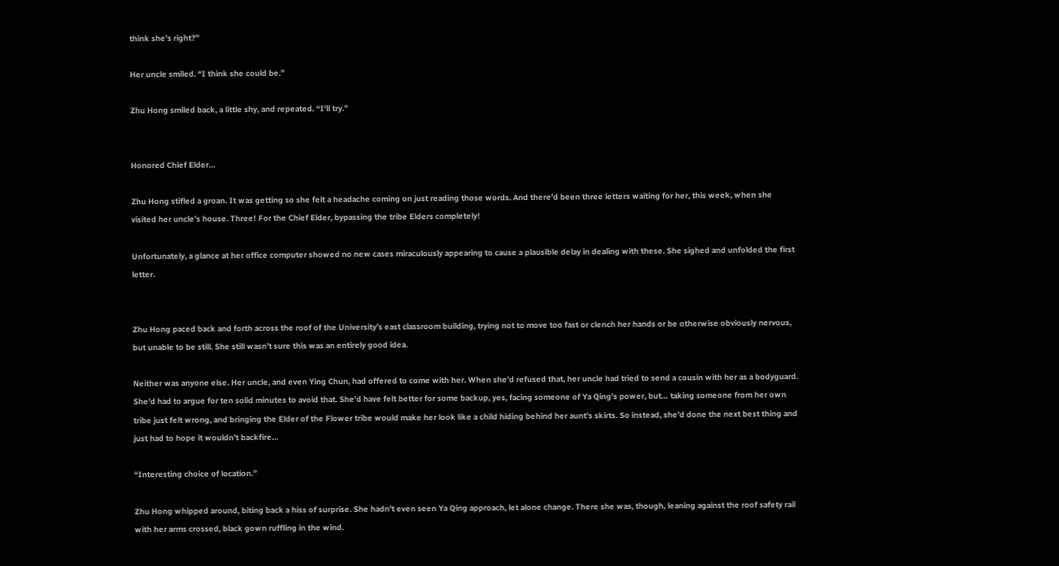think she’s right?”

Her uncle smiled. “I think she could be.”

Zhu Hong smiled back, a little shy, and repeated. “I’ll try.”


Honored Chief Elder…

Zhu Hong stifled a groan. It was getting so she felt a headache coming on just reading those words. And there’d been three letters waiting for her, this week, when she visited her uncle’s house. Three! For the Chief Elder, bypassing the tribe Elders completely!

Unfortunately, a glance at her office computer showed no new cases miraculously appearing to cause a plausible delay in dealing with these. She sighed and unfolded the first letter.


Zhu Hong paced back and forth across the roof of the University’s east classroom building, trying not to move too fast or clench her hands or be otherwise obviously nervous, but unable to be still. She still wasn’t sure this was an entirely good idea.

Neither was anyone else. Her uncle, and even Ying Chun, had offered to come with her. When she’d refused that, her uncle had tried to send a cousin with her as a bodyguard. She’d had to argue for ten solid minutes to avoid that. She’d have felt better for some backup, yes, facing someone of Ya Qing’s power, but… taking someone from her own tribe just felt wrong, and bringing the Elder of the Flower tribe would make her look like a child hiding behind her aunt’s skirts. So instead, she’d done the next best thing and just had to hope it wouldn’t backfire…

“Interesting choice of location.”

Zhu Hong whipped around, biting back a hiss of surprise. She hadn’t even seen Ya Qing approach, let alone change. There she was, though, leaning against the roof safety rail with her arms crossed, black gown ruffling in the wind.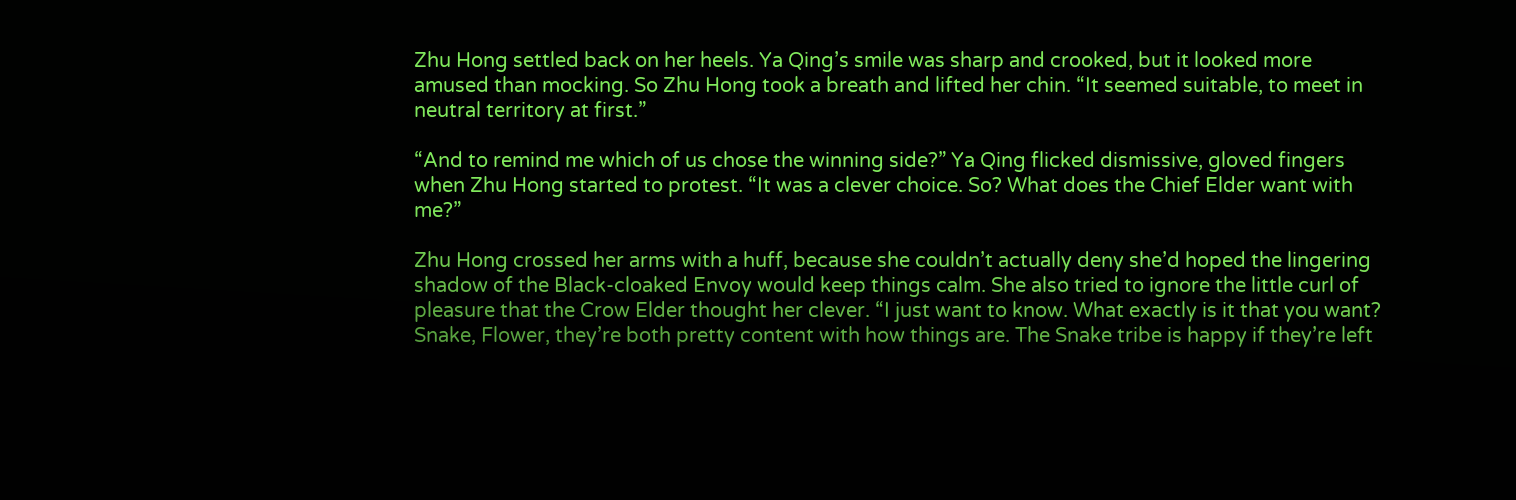Zhu Hong settled back on her heels. Ya Qing’s smile was sharp and crooked, but it looked more amused than mocking. So Zhu Hong took a breath and lifted her chin. “It seemed suitable, to meet in neutral territory at first.”

“And to remind me which of us chose the winning side?” Ya Qing flicked dismissive, gloved fingers when Zhu Hong started to protest. “It was a clever choice. So? What does the Chief Elder want with me?”

Zhu Hong crossed her arms with a huff, because she couldn’t actually deny she’d hoped the lingering shadow of the Black-cloaked Envoy would keep things calm. She also tried to ignore the little curl of pleasure that the Crow Elder thought her clever. “I just want to know. What exactly is it that you want? Snake, Flower, they’re both pretty content with how things are. The Snake tribe is happy if they’re left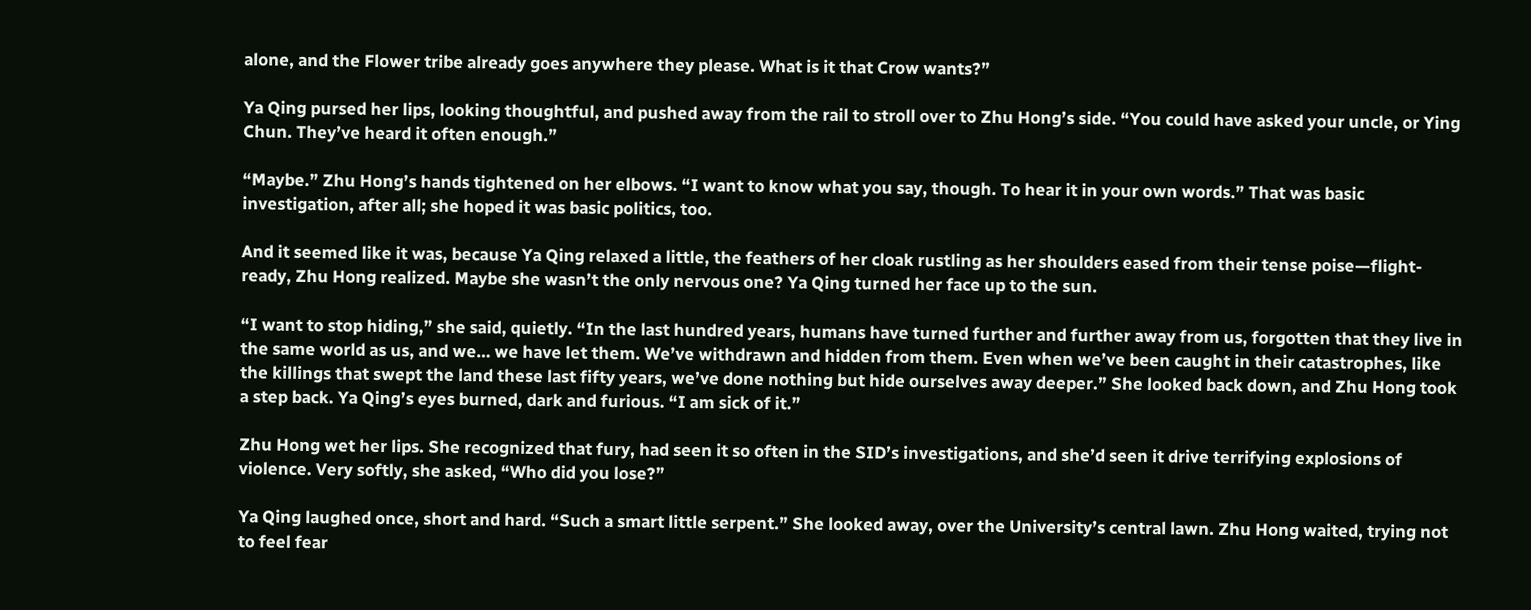alone, and the Flower tribe already goes anywhere they please. What is it that Crow wants?”

Ya Qing pursed her lips, looking thoughtful, and pushed away from the rail to stroll over to Zhu Hong’s side. “You could have asked your uncle, or Ying Chun. They’ve heard it often enough.”

“Maybe.” Zhu Hong’s hands tightened on her elbows. “I want to know what you say, though. To hear it in your own words.” That was basic investigation, after all; she hoped it was basic politics, too.

And it seemed like it was, because Ya Qing relaxed a little, the feathers of her cloak rustling as her shoulders eased from their tense poise—flight-ready, Zhu Hong realized. Maybe she wasn’t the only nervous one? Ya Qing turned her face up to the sun.

“I want to stop hiding,” she said, quietly. “In the last hundred years, humans have turned further and further away from us, forgotten that they live in the same world as us, and we… we have let them. We’ve withdrawn and hidden from them. Even when we’ve been caught in their catastrophes, like the killings that swept the land these last fifty years, we’ve done nothing but hide ourselves away deeper.” She looked back down, and Zhu Hong took a step back. Ya Qing’s eyes burned, dark and furious. “I am sick of it.”

Zhu Hong wet her lips. She recognized that fury, had seen it so often in the SID’s investigations, and she’d seen it drive terrifying explosions of violence. Very softly, she asked, “Who did you lose?”

Ya Qing laughed once, short and hard. “Such a smart little serpent.” She looked away, over the University’s central lawn. Zhu Hong waited, trying not to feel fear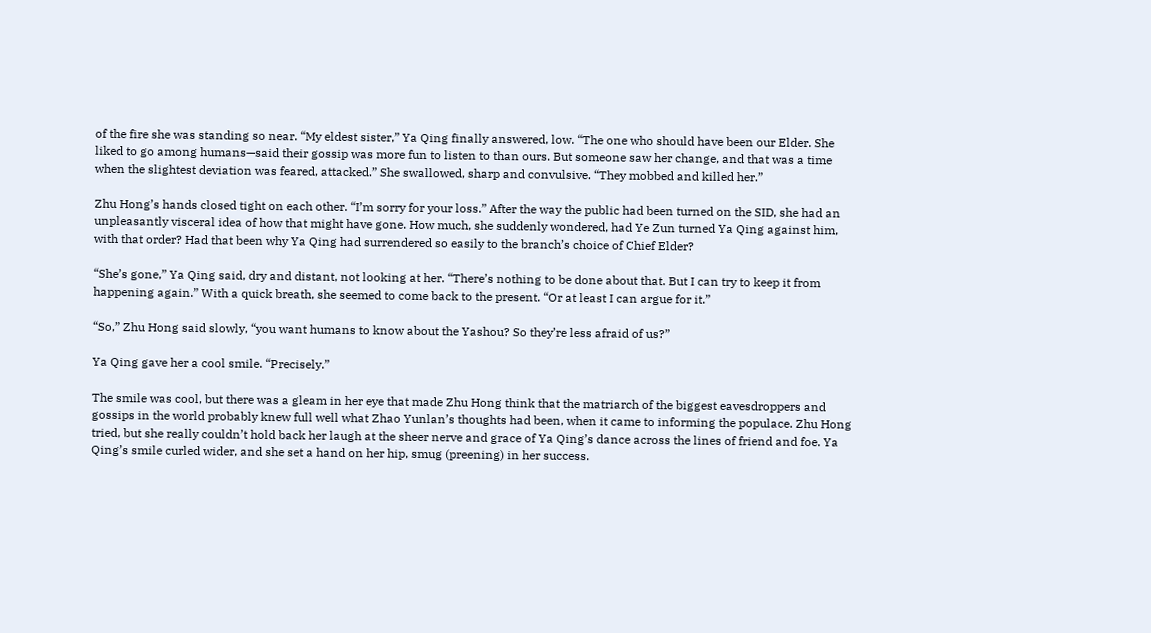of the fire she was standing so near. “My eldest sister,” Ya Qing finally answered, low. “The one who should have been our Elder. She liked to go among humans—said their gossip was more fun to listen to than ours. But someone saw her change, and that was a time when the slightest deviation was feared, attacked.” She swallowed, sharp and convulsive. “They mobbed and killed her.”

Zhu Hong’s hands closed tight on each other. “I’m sorry for your loss.” After the way the public had been turned on the SID, she had an unpleasantly visceral idea of how that might have gone. How much, she suddenly wondered, had Ye Zun turned Ya Qing against him, with that order? Had that been why Ya Qing had surrendered so easily to the branch’s choice of Chief Elder?

“She’s gone,” Ya Qing said, dry and distant, not looking at her. “There’s nothing to be done about that. But I can try to keep it from happening again.” With a quick breath, she seemed to come back to the present. “Or at least I can argue for it.”

“So,” Zhu Hong said slowly, “you want humans to know about the Yashou? So they’re less afraid of us?”

Ya Qing gave her a cool smile. “Precisely.”

The smile was cool, but there was a gleam in her eye that made Zhu Hong think that the matriarch of the biggest eavesdroppers and gossips in the world probably knew full well what Zhao Yunlan’s thoughts had been, when it came to informing the populace. Zhu Hong tried, but she really couldn’t hold back her laugh at the sheer nerve and grace of Ya Qing’s dance across the lines of friend and foe. Ya Qing’s smile curled wider, and she set a hand on her hip, smug (preening) in her success.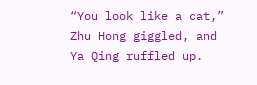“You look like a cat,” Zhu Hong giggled, and Ya Qing ruffled up.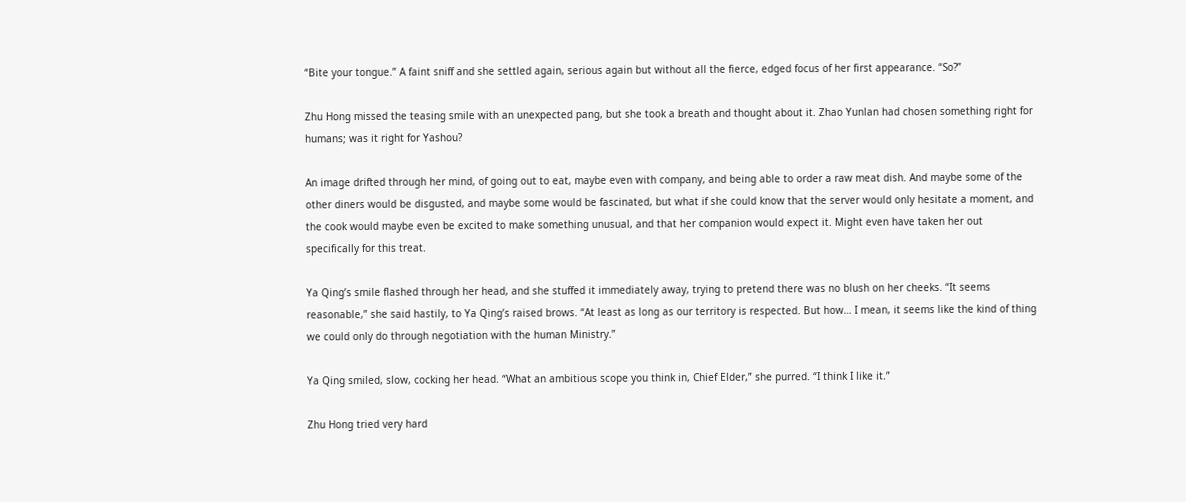“Bite your tongue.” A faint sniff and she settled again, serious again but without all the fierce, edged focus of her first appearance. “So?”

Zhu Hong missed the teasing smile with an unexpected pang, but she took a breath and thought about it. Zhao Yunlan had chosen something right for humans; was it right for Yashou?

An image drifted through her mind, of going out to eat, maybe even with company, and being able to order a raw meat dish. And maybe some of the other diners would be disgusted, and maybe some would be fascinated, but what if she could know that the server would only hesitate a moment, and the cook would maybe even be excited to make something unusual, and that her companion would expect it. Might even have taken her out specifically for this treat.

Ya Qing’s smile flashed through her head, and she stuffed it immediately away, trying to pretend there was no blush on her cheeks. “It seems reasonable,” she said hastily, to Ya Qing’s raised brows. “At least as long as our territory is respected. But how… I mean, it seems like the kind of thing we could only do through negotiation with the human Ministry.”

Ya Qing smiled, slow, cocking her head. “What an ambitious scope you think in, Chief Elder,” she purred. “I think I like it.”

Zhu Hong tried very hard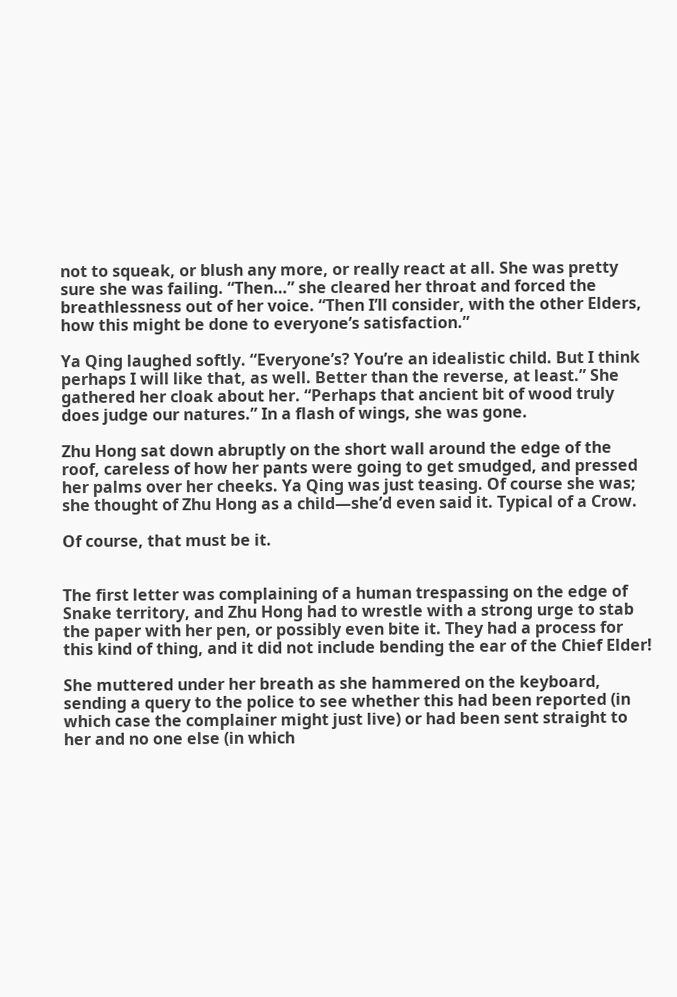not to squeak, or blush any more, or really react at all. She was pretty sure she was failing. “Then…” she cleared her throat and forced the breathlessness out of her voice. “Then I’ll consider, with the other Elders, how this might be done to everyone’s satisfaction.”

Ya Qing laughed softly. “Everyone’s? You’re an idealistic child. But I think perhaps I will like that, as well. Better than the reverse, at least.” She gathered her cloak about her. “Perhaps that ancient bit of wood truly does judge our natures.” In a flash of wings, she was gone.

Zhu Hong sat down abruptly on the short wall around the edge of the roof, careless of how her pants were going to get smudged, and pressed her palms over her cheeks. Ya Qing was just teasing. Of course she was; she thought of Zhu Hong as a child—she’d even said it. Typical of a Crow.

Of course, that must be it.


The first letter was complaining of a human trespassing on the edge of Snake territory, and Zhu Hong had to wrestle with a strong urge to stab the paper with her pen, or possibly even bite it. They had a process for this kind of thing, and it did not include bending the ear of the Chief Elder!

She muttered under her breath as she hammered on the keyboard, sending a query to the police to see whether this had been reported (in which case the complainer might just live) or had been sent straight to her and no one else (in which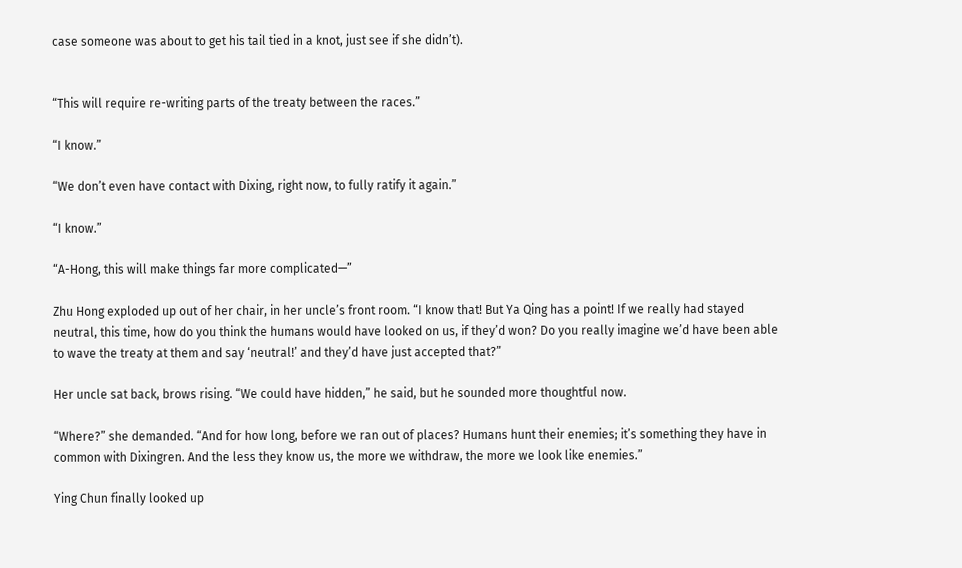case someone was about to get his tail tied in a knot, just see if she didn’t).


“This will require re-writing parts of the treaty between the races.”

“I know.”

“We don’t even have contact with Dixing, right now, to fully ratify it again.”

“I know.”

“A-Hong, this will make things far more complicated—”

Zhu Hong exploded up out of her chair, in her uncle’s front room. “I know that! But Ya Qing has a point! If we really had stayed neutral, this time, how do you think the humans would have looked on us, if they’d won? Do you really imagine we’d have been able to wave the treaty at them and say ‘neutral!’ and they’d have just accepted that?”

Her uncle sat back, brows rising. “We could have hidden,” he said, but he sounded more thoughtful now.

“Where?” she demanded. “And for how long, before we ran out of places? Humans hunt their enemies; it’s something they have in common with Dixingren. And the less they know us, the more we withdraw, the more we look like enemies.”

Ying Chun finally looked up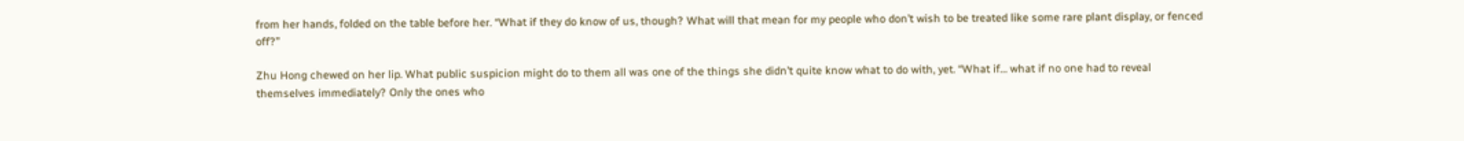from her hands, folded on the table before her. “What if they do know of us, though? What will that mean for my people who don’t wish to be treated like some rare plant display, or fenced off?”

Zhu Hong chewed on her lip. What public suspicion might do to them all was one of the things she didn’t quite know what to do with, yet. “What if… what if no one had to reveal themselves immediately? Only the ones who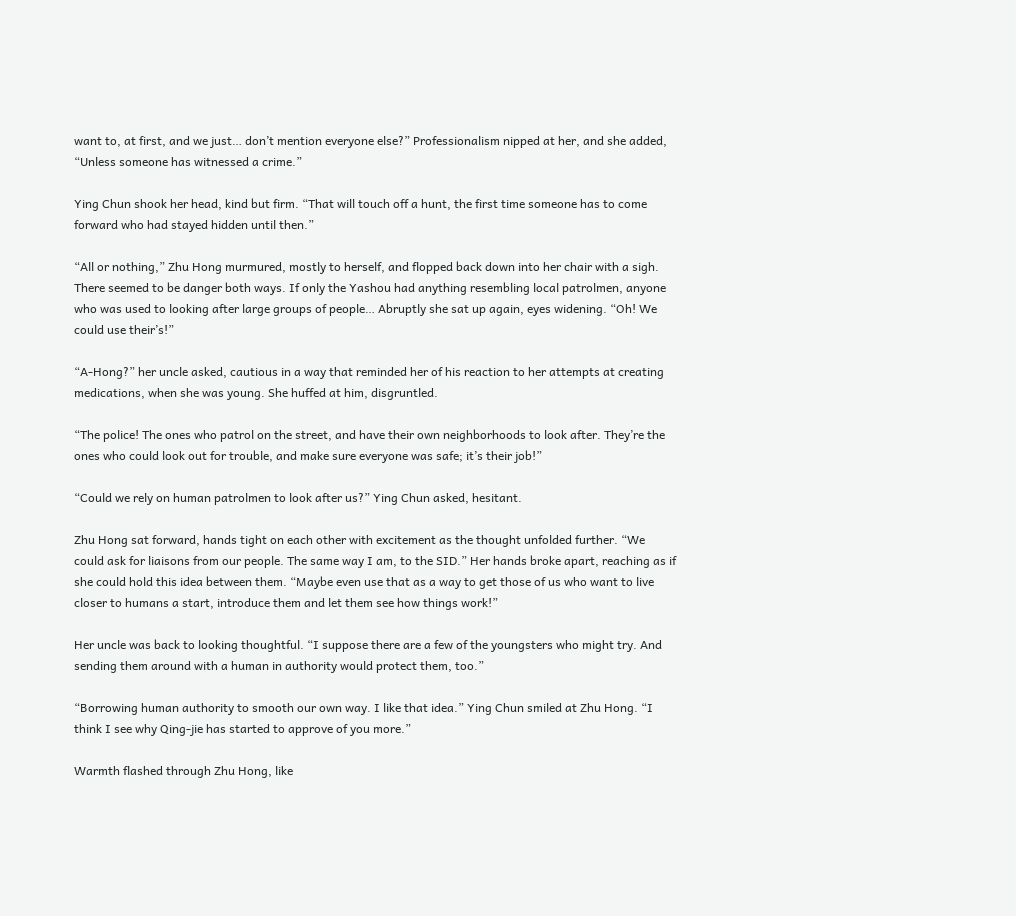want to, at first, and we just… don’t mention everyone else?” Professionalism nipped at her, and she added, “Unless someone has witnessed a crime.”

Ying Chun shook her head, kind but firm. “That will touch off a hunt, the first time someone has to come forward who had stayed hidden until then.”

“All or nothing,” Zhu Hong murmured, mostly to herself, and flopped back down into her chair with a sigh. There seemed to be danger both ways. If only the Yashou had anything resembling local patrolmen, anyone who was used to looking after large groups of people… Abruptly she sat up again, eyes widening. “Oh! We could use their’s!”

“A-Hong?” her uncle asked, cautious in a way that reminded her of his reaction to her attempts at creating medications, when she was young. She huffed at him, disgruntled.

“The police! The ones who patrol on the street, and have their own neighborhoods to look after. They’re the ones who could look out for trouble, and make sure everyone was safe; it’s their job!”

“Could we rely on human patrolmen to look after us?” Ying Chun asked, hesitant.

Zhu Hong sat forward, hands tight on each other with excitement as the thought unfolded further. “We could ask for liaisons from our people. The same way I am, to the SID.” Her hands broke apart, reaching as if she could hold this idea between them. “Maybe even use that as a way to get those of us who want to live closer to humans a start, introduce them and let them see how things work!”

Her uncle was back to looking thoughtful. “I suppose there are a few of the youngsters who might try. And sending them around with a human in authority would protect them, too.”

“Borrowing human authority to smooth our own way. I like that idea.” Ying Chun smiled at Zhu Hong. “I think I see why Qing-jie has started to approve of you more.”

Warmth flashed through Zhu Hong, like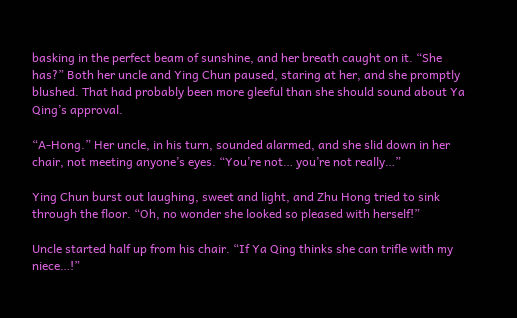basking in the perfect beam of sunshine, and her breath caught on it. “She has?” Both her uncle and Ying Chun paused, staring at her, and she promptly blushed. That had probably been more gleeful than she should sound about Ya Qing’s approval.

“A-Hong.” Her uncle, in his turn, sounded alarmed, and she slid down in her chair, not meeting anyone’s eyes. “You’re not… you’re not really…”

Ying Chun burst out laughing, sweet and light, and Zhu Hong tried to sink through the floor. “Oh, no wonder she looked so pleased with herself!”

Uncle started half up from his chair. “If Ya Qing thinks she can trifle with my niece…!”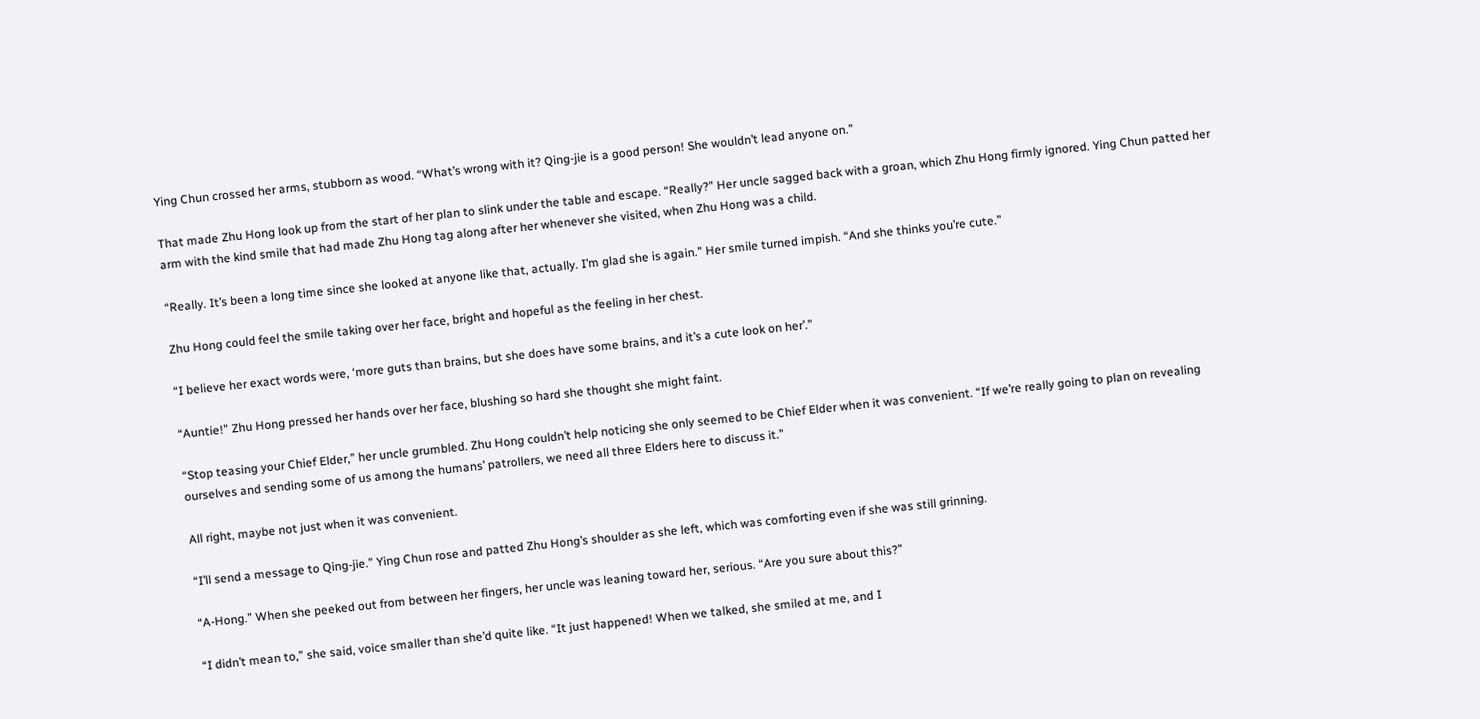Ying Chun crossed her arms, stubborn as wood. “What’s wrong with it? Qing-jie is a good person! She wouldn’t lead anyone on.”

That made Zhu Hong look up from the start of her plan to slink under the table and escape. “Really?” Her uncle sagged back with a groan, which Zhu Hong firmly ignored. Ying Chun patted her arm with the kind smile that had made Zhu Hong tag along after her whenever she visited, when Zhu Hong was a child.

“Really. It’s been a long time since she looked at anyone like that, actually. I’m glad she is again.” Her smile turned impish. “And she thinks you’re cute.”

Zhu Hong could feel the smile taking over her face, bright and hopeful as the feeling in her chest.

“I believe her exact words were, ‘more guts than brains, but she does have some brains, and it’s a cute look on her’.”

“Auntie!” Zhu Hong pressed her hands over her face, blushing so hard she thought she might faint.

“Stop teasing your Chief Elder,” her uncle grumbled. Zhu Hong couldn’t help noticing she only seemed to be Chief Elder when it was convenient. “If we’re really going to plan on revealing ourselves and sending some of us among the humans’ patrollers, we need all three Elders here to discuss it.”

All right, maybe not just when it was convenient.

“I’ll send a message to Qing-jie.” Ying Chun rose and patted Zhu Hong’s shoulder as she left, which was comforting even if she was still grinning.

“A-Hong.” When she peeked out from between her fingers, her uncle was leaning toward her, serious. “Are you sure about this?”

“I didn’t mean to,” she said, voice smaller than she’d quite like. “It just happened! When we talked, she smiled at me, and I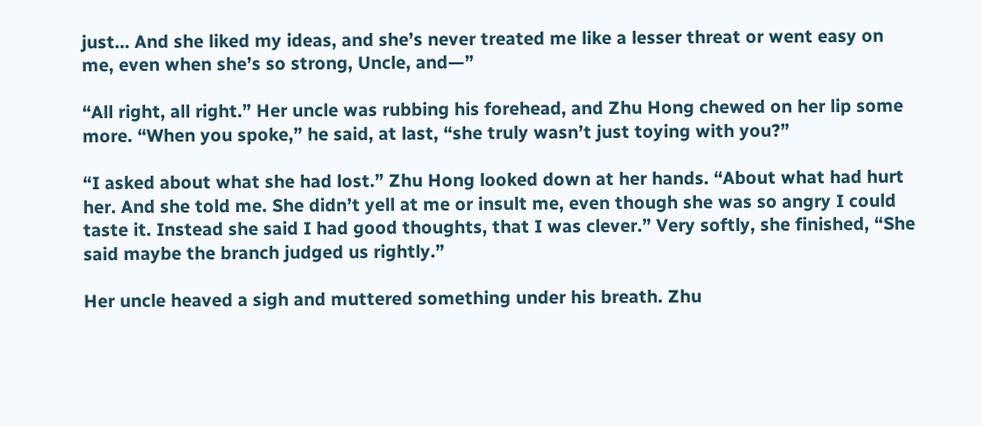just… And she liked my ideas, and she’s never treated me like a lesser threat or went easy on me, even when she’s so strong, Uncle, and—”

“All right, all right.” Her uncle was rubbing his forehead, and Zhu Hong chewed on her lip some more. “When you spoke,” he said, at last, “she truly wasn’t just toying with you?”

“I asked about what she had lost.” Zhu Hong looked down at her hands. “About what had hurt her. And she told me. She didn’t yell at me or insult me, even though she was so angry I could taste it. Instead she said I had good thoughts, that I was clever.” Very softly, she finished, “She said maybe the branch judged us rightly.”

Her uncle heaved a sigh and muttered something under his breath. Zhu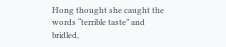Hong thought she caught the words “terrible taste” and bridled,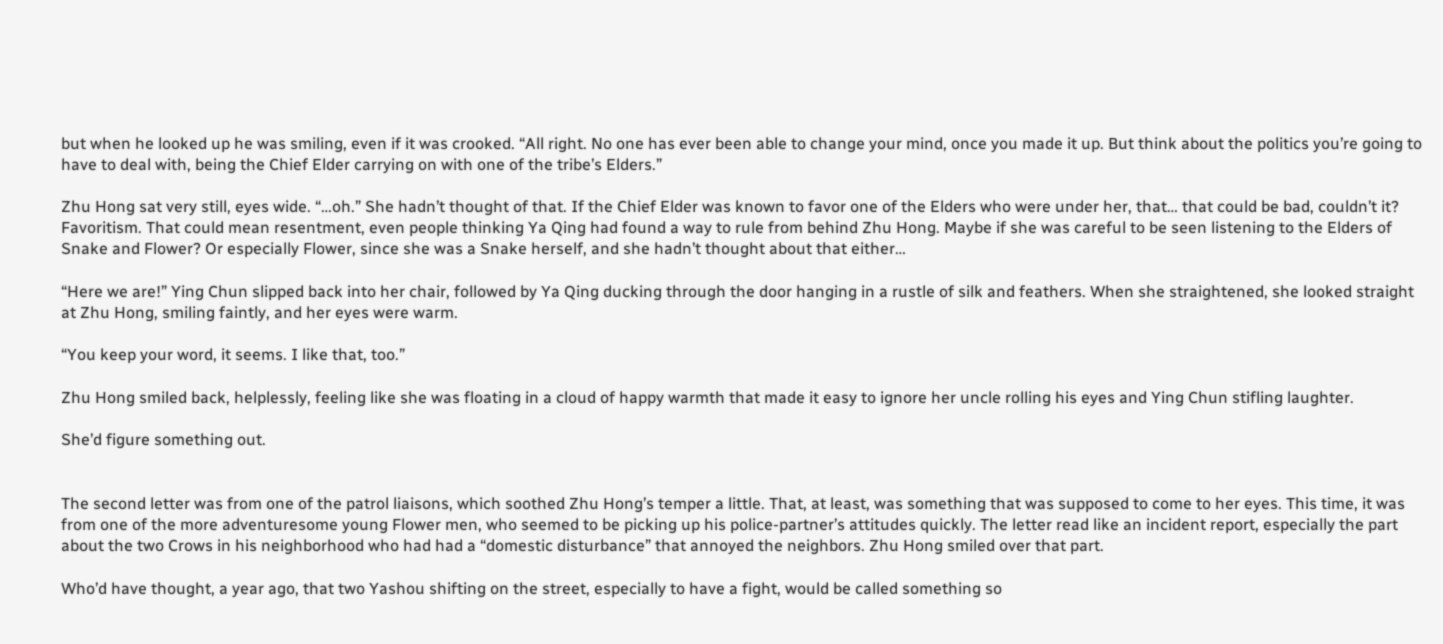but when he looked up he was smiling, even if it was crooked. “All right. No one has ever been able to change your mind, once you made it up. But think about the politics you’re going to have to deal with, being the Chief Elder carrying on with one of the tribe’s Elders.”

Zhu Hong sat very still, eyes wide. “…oh.” She hadn’t thought of that. If the Chief Elder was known to favor one of the Elders who were under her, that… that could be bad, couldn’t it? Favoritism. That could mean resentment, even people thinking Ya Qing had found a way to rule from behind Zhu Hong. Maybe if she was careful to be seen listening to the Elders of Snake and Flower? Or especially Flower, since she was a Snake herself, and she hadn’t thought about that either…

“Here we are!” Ying Chun slipped back into her chair, followed by Ya Qing ducking through the door hanging in a rustle of silk and feathers. When she straightened, she looked straight at Zhu Hong, smiling faintly, and her eyes were warm.

“You keep your word, it seems. I like that, too.”

Zhu Hong smiled back, helplessly, feeling like she was floating in a cloud of happy warmth that made it easy to ignore her uncle rolling his eyes and Ying Chun stifling laughter.

She’d figure something out.


The second letter was from one of the patrol liaisons, which soothed Zhu Hong’s temper a little. That, at least, was something that was supposed to come to her eyes. This time, it was from one of the more adventuresome young Flower men, who seemed to be picking up his police-partner’s attitudes quickly. The letter read like an incident report, especially the part about the two Crows in his neighborhood who had had a “domestic disturbance” that annoyed the neighbors. Zhu Hong smiled over that part.

Who’d have thought, a year ago, that two Yashou shifting on the street, especially to have a fight, would be called something so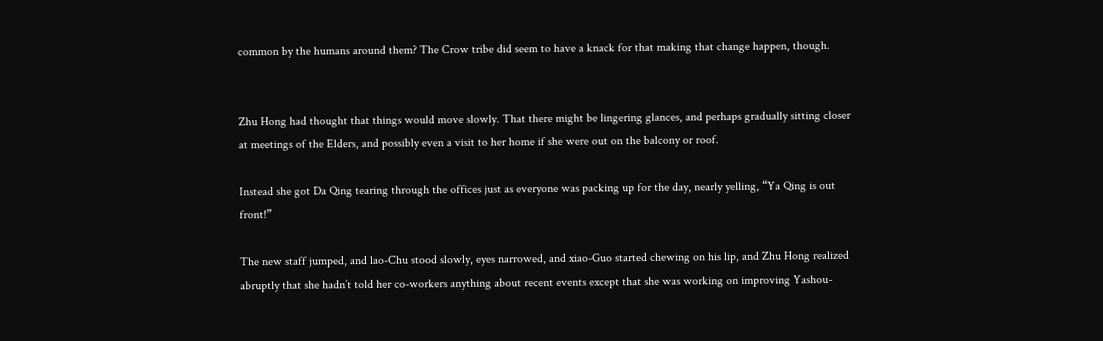common by the humans around them? The Crow tribe did seem to have a knack for that making that change happen, though.


Zhu Hong had thought that things would move slowly. That there might be lingering glances, and perhaps gradually sitting closer at meetings of the Elders, and possibly even a visit to her home if she were out on the balcony or roof.

Instead she got Da Qing tearing through the offices just as everyone was packing up for the day, nearly yelling, “Ya Qing is out front!”

The new staff jumped, and lao-Chu stood slowly, eyes narrowed, and xiao-Guo started chewing on his lip, and Zhu Hong realized abruptly that she hadn’t told her co-workers anything about recent events except that she was working on improving Yashou-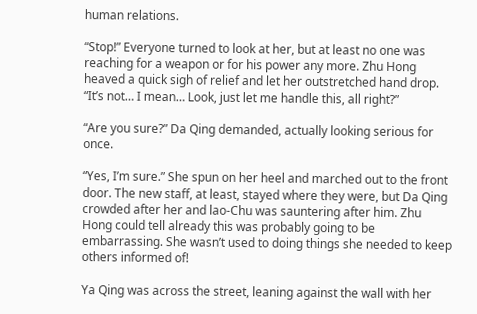human relations.

“Stop!” Everyone turned to look at her, but at least no one was reaching for a weapon or for his power any more. Zhu Hong heaved a quick sigh of relief and let her outstretched hand drop. “It’s not… I mean… Look, just let me handle this, all right?”

“Are you sure?” Da Qing demanded, actually looking serious for once.

“Yes, I’m sure.” She spun on her heel and marched out to the front door. The new staff, at least, stayed where they were, but Da Qing crowded after her and lao-Chu was sauntering after him. Zhu Hong could tell already this was probably going to be embarrassing. She wasn’t used to doing things she needed to keep others informed of!

Ya Qing was across the street, leaning against the wall with her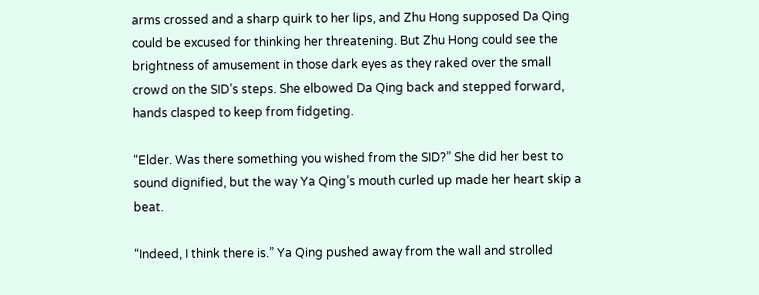arms crossed and a sharp quirk to her lips, and Zhu Hong supposed Da Qing could be excused for thinking her threatening. But Zhu Hong could see the brightness of amusement in those dark eyes as they raked over the small crowd on the SID’s steps. She elbowed Da Qing back and stepped forward, hands clasped to keep from fidgeting.

“Elder. Was there something you wished from the SID?” She did her best to sound dignified, but the way Ya Qing’s mouth curled up made her heart skip a beat.

“Indeed, I think there is.” Ya Qing pushed away from the wall and strolled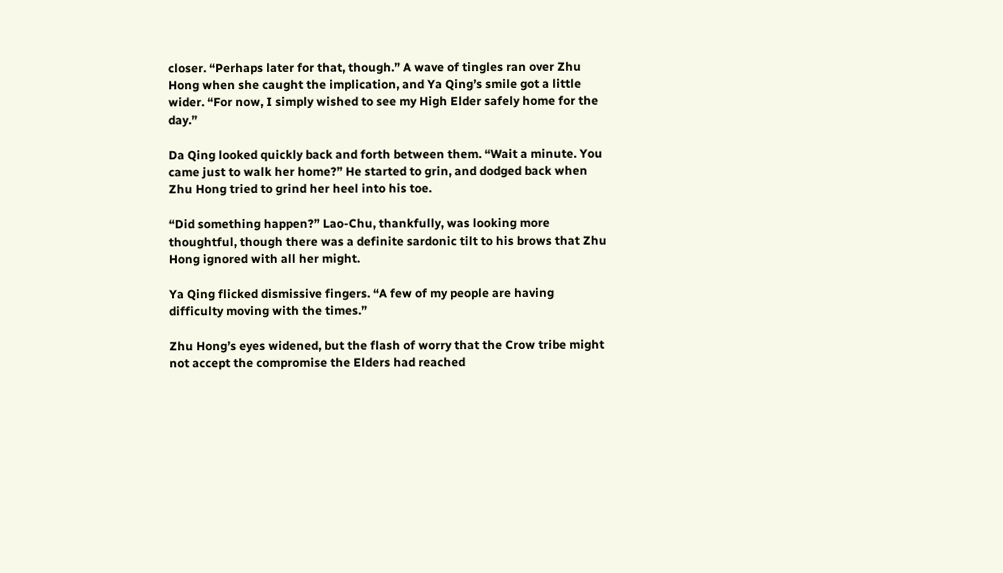closer. “Perhaps later for that, though.” A wave of tingles ran over Zhu Hong when she caught the implication, and Ya Qing’s smile got a little wider. “For now, I simply wished to see my High Elder safely home for the day.”

Da Qing looked quickly back and forth between them. “Wait a minute. You came just to walk her home?” He started to grin, and dodged back when Zhu Hong tried to grind her heel into his toe.

“Did something happen?” Lao-Chu, thankfully, was looking more thoughtful, though there was a definite sardonic tilt to his brows that Zhu Hong ignored with all her might.

Ya Qing flicked dismissive fingers. “A few of my people are having difficulty moving with the times.”

Zhu Hong’s eyes widened, but the flash of worry that the Crow tribe might not accept the compromise the Elders had reached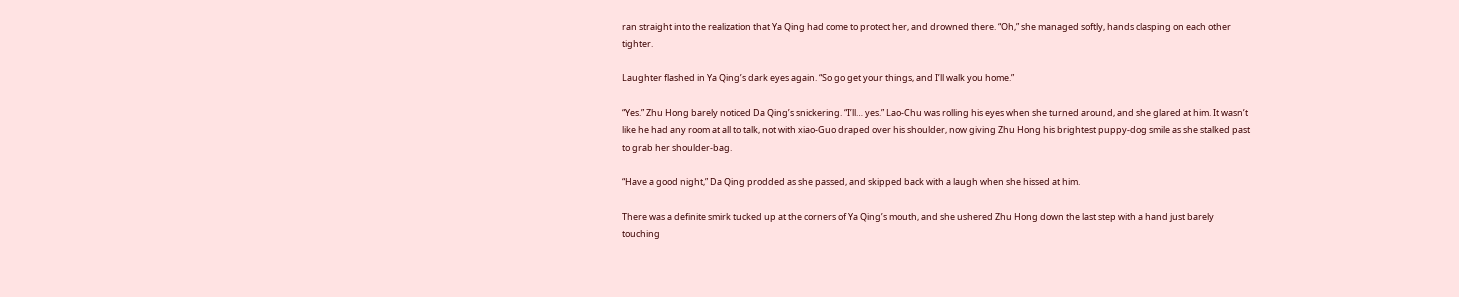ran straight into the realization that Ya Qing had come to protect her, and drowned there. “Oh,” she managed softly, hands clasping on each other tighter.

Laughter flashed in Ya Qing’s dark eyes again. “So go get your things, and I’ll walk you home.”

“Yes.” Zhu Hong barely noticed Da Qing’s snickering. “I’ll… yes.” Lao-Chu was rolling his eyes when she turned around, and she glared at him. It wasn’t like he had any room at all to talk, not with xiao-Guo draped over his shoulder, now giving Zhu Hong his brightest puppy-dog smile as she stalked past to grab her shoulder-bag.

“Have a good night,” Da Qing prodded as she passed, and skipped back with a laugh when she hissed at him.

There was a definite smirk tucked up at the corners of Ya Qing’s mouth, and she ushered Zhu Hong down the last step with a hand just barely touching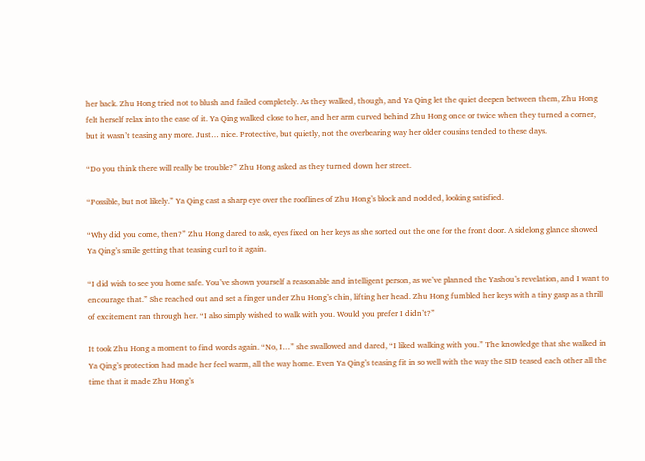her back. Zhu Hong tried not to blush and failed completely. As they walked, though, and Ya Qing let the quiet deepen between them, Zhu Hong felt herself relax into the ease of it. Ya Qing walked close to her, and her arm curved behind Zhu Hong once or twice when they turned a corner, but it wasn’t teasing any more. Just… nice. Protective, but quietly, not the overbearing way her older cousins tended to these days.

“Do you think there will really be trouble?” Zhu Hong asked as they turned down her street.

“Possible, but not likely.” Ya Qing cast a sharp eye over the rooflines of Zhu Hong’s block and nodded, looking satisfied.

“Why did you come, then?” Zhu Hong dared to ask, eyes fixed on her keys as she sorted out the one for the front door. A sidelong glance showed Ya Qing’s smile getting that teasing curl to it again.

“I did wish to see you home safe. You’ve shown yourself a reasonable and intelligent person, as we’ve planned the Yashou’s revelation, and I want to encourage that.” She reached out and set a finger under Zhu Hong’s chin, lifting her head. Zhu Hong fumbled her keys with a tiny gasp as a thrill of excitement ran through her. “I also simply wished to walk with you. Would you prefer I didn’t?”

It took Zhu Hong a moment to find words again. “No, I…” she swallowed and dared, “I liked walking with you.” The knowledge that she walked in Ya Qing’s protection had made her feel warm, all the way home. Even Ya Qing’s teasing fit in so well with the way the SID teased each other all the time that it made Zhu Hong’s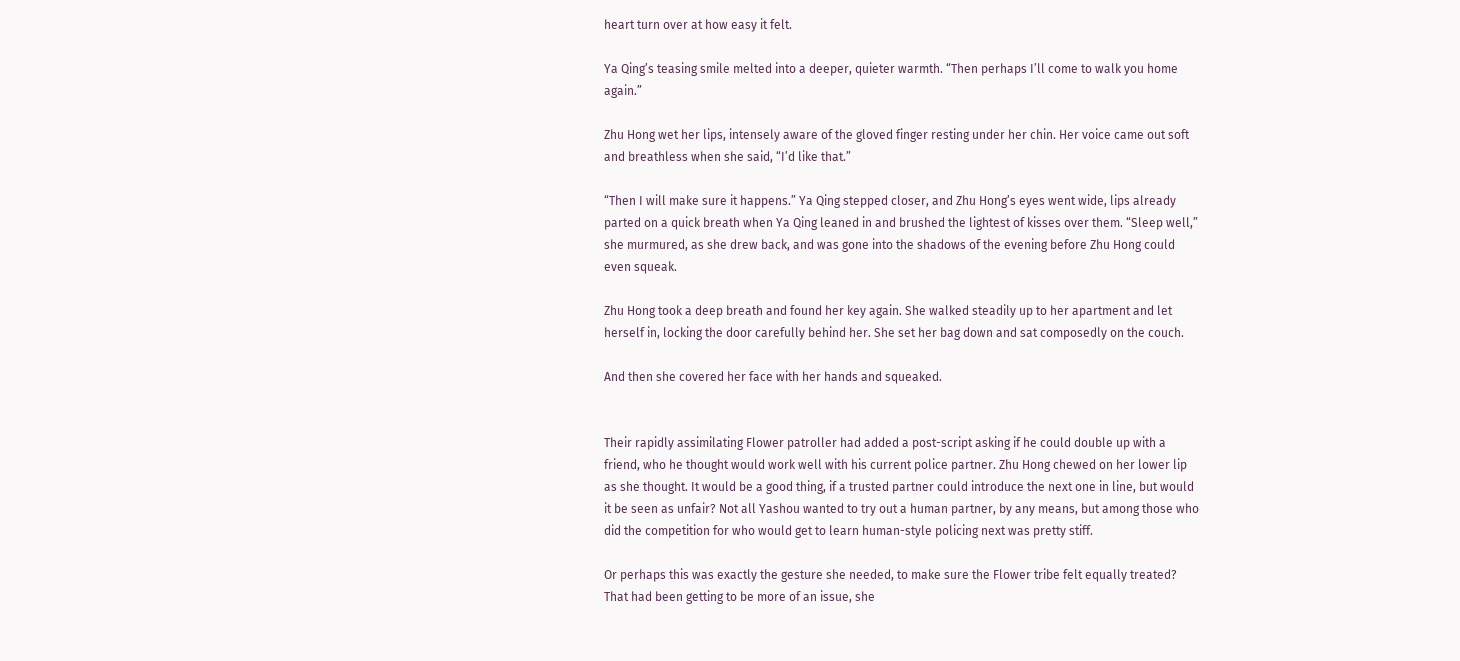heart turn over at how easy it felt.

Ya Qing’s teasing smile melted into a deeper, quieter warmth. “Then perhaps I’ll come to walk you home again.”

Zhu Hong wet her lips, intensely aware of the gloved finger resting under her chin. Her voice came out soft and breathless when she said, “I’d like that.”

“Then I will make sure it happens.” Ya Qing stepped closer, and Zhu Hong’s eyes went wide, lips already parted on a quick breath when Ya Qing leaned in and brushed the lightest of kisses over them. “Sleep well,” she murmured, as she drew back, and was gone into the shadows of the evening before Zhu Hong could even squeak.

Zhu Hong took a deep breath and found her key again. She walked steadily up to her apartment and let herself in, locking the door carefully behind her. She set her bag down and sat composedly on the couch.

And then she covered her face with her hands and squeaked.


Their rapidly assimilating Flower patroller had added a post-script asking if he could double up with a friend, who he thought would work well with his current police partner. Zhu Hong chewed on her lower lip as she thought. It would be a good thing, if a trusted partner could introduce the next one in line, but would it be seen as unfair? Not all Yashou wanted to try out a human partner, by any means, but among those who did the competition for who would get to learn human-style policing next was pretty stiff.

Or perhaps this was exactly the gesture she needed, to make sure the Flower tribe felt equally treated? That had been getting to be more of an issue, she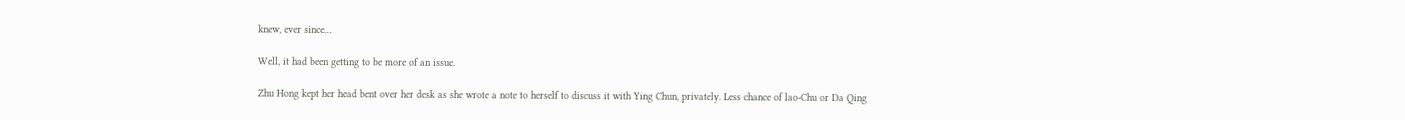knew, ever since…

Well, it had been getting to be more of an issue.

Zhu Hong kept her head bent over her desk as she wrote a note to herself to discuss it with Ying Chun, privately. Less chance of lao-Chu or Da Qing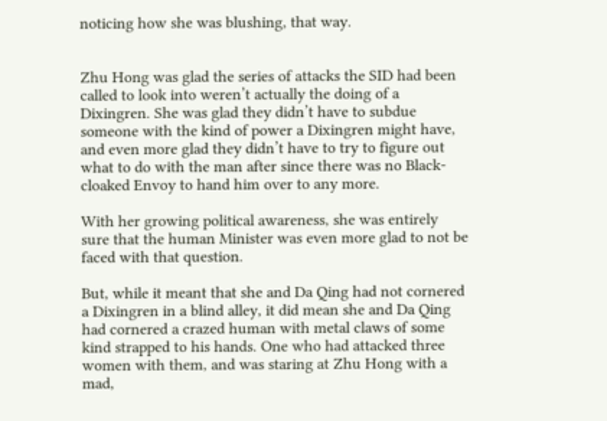noticing how she was blushing, that way.


Zhu Hong was glad the series of attacks the SID had been called to look into weren’t actually the doing of a Dixingren. She was glad they didn’t have to subdue someone with the kind of power a Dixingren might have, and even more glad they didn’t have to try to figure out what to do with the man after since there was no Black-cloaked Envoy to hand him over to any more.

With her growing political awareness, she was entirely sure that the human Minister was even more glad to not be faced with that question.

But, while it meant that she and Da Qing had not cornered a Dixingren in a blind alley, it did mean she and Da Qing had cornered a crazed human with metal claws of some kind strapped to his hands. One who had attacked three women with them, and was staring at Zhu Hong with a mad,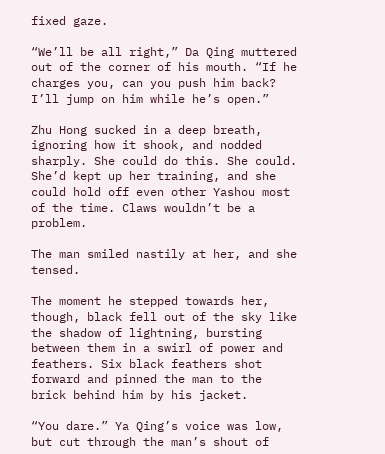fixed gaze.

“We’ll be all right,” Da Qing muttered out of the corner of his mouth. “If he charges you, can you push him back? I’ll jump on him while he’s open.”

Zhu Hong sucked in a deep breath, ignoring how it shook, and nodded sharply. She could do this. She could. She’d kept up her training, and she could hold off even other Yashou most of the time. Claws wouldn’t be a problem.

The man smiled nastily at her, and she tensed.

The moment he stepped towards her, though, black fell out of the sky like the shadow of lightning, bursting between them in a swirl of power and feathers. Six black feathers shot forward and pinned the man to the brick behind him by his jacket.

“You dare.” Ya Qing’s voice was low, but cut through the man’s shout of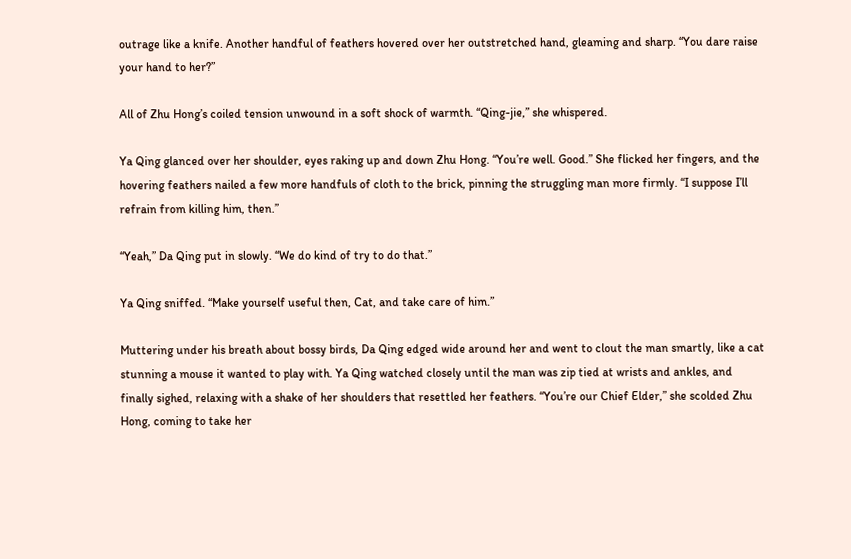outrage like a knife. Another handful of feathers hovered over her outstretched hand, gleaming and sharp. “You dare raise your hand to her?”

All of Zhu Hong’s coiled tension unwound in a soft shock of warmth. “Qing-jie,” she whispered.

Ya Qing glanced over her shoulder, eyes raking up and down Zhu Hong. “You’re well. Good.” She flicked her fingers, and the hovering feathers nailed a few more handfuls of cloth to the brick, pinning the struggling man more firmly. “I suppose I’ll refrain from killing him, then.”

“Yeah,” Da Qing put in slowly. “We do kind of try to do that.”

Ya Qing sniffed. “Make yourself useful then, Cat, and take care of him.”

Muttering under his breath about bossy birds, Da Qing edged wide around her and went to clout the man smartly, like a cat stunning a mouse it wanted to play with. Ya Qing watched closely until the man was zip tied at wrists and ankles, and finally sighed, relaxing with a shake of her shoulders that resettled her feathers. “You’re our Chief Elder,” she scolded Zhu Hong, coming to take her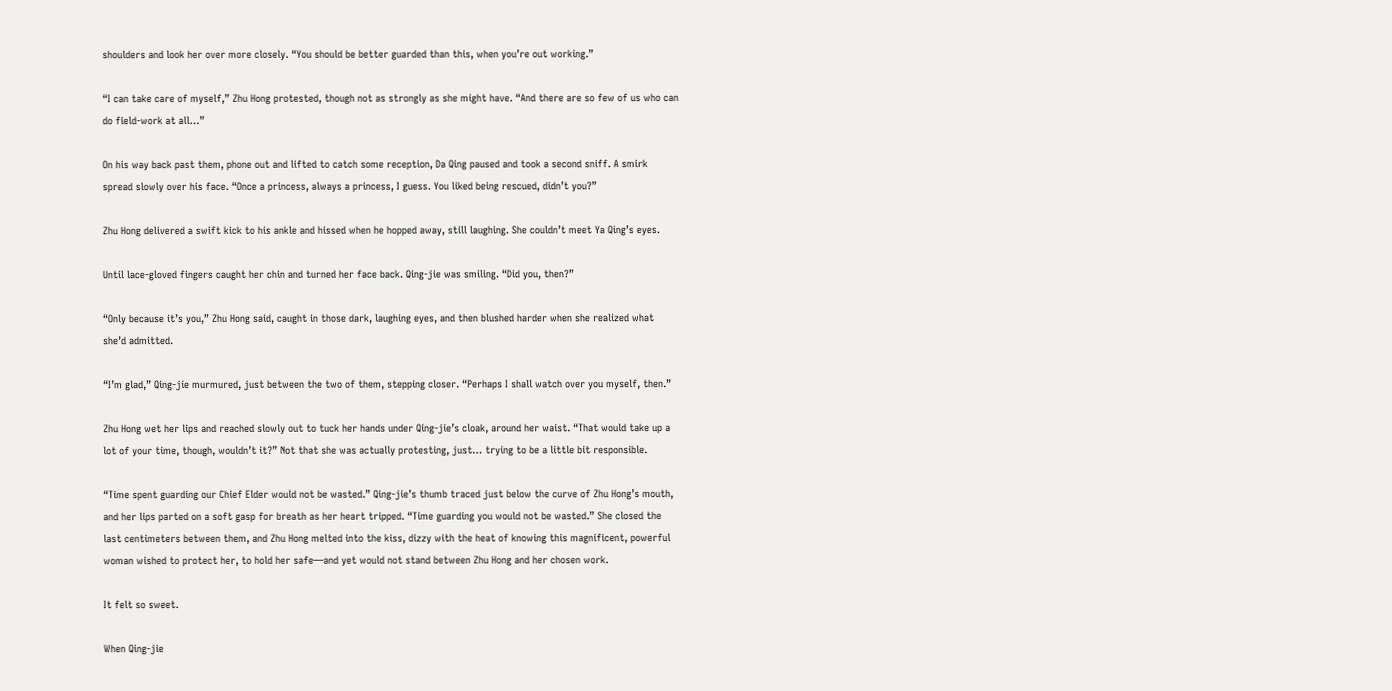shoulders and look her over more closely. “You should be better guarded than this, when you’re out working.”

“I can take care of myself,” Zhu Hong protested, though not as strongly as she might have. “And there are so few of us who can do field-work at all…”

On his way back past them, phone out and lifted to catch some reception, Da Qing paused and took a second sniff. A smirk spread slowly over his face. “Once a princess, always a princess, I guess. You liked being rescued, didn’t you?”

Zhu Hong delivered a swift kick to his ankle and hissed when he hopped away, still laughing. She couldn’t meet Ya Qing’s eyes.

Until lace-gloved fingers caught her chin and turned her face back. Qing-jie was smiling. “Did you, then?”

“Only because it’s you,” Zhu Hong said, caught in those dark, laughing eyes, and then blushed harder when she realized what she’d admitted.

“I’m glad,” Qing-jie murmured, just between the two of them, stepping closer. “Perhaps I shall watch over you myself, then.”

Zhu Hong wet her lips and reached slowly out to tuck her hands under Qing-jie’s cloak, around her waist. “That would take up a lot of your time, though, wouldn’t it?” Not that she was actually protesting, just… trying to be a little bit responsible.

“Time spent guarding our Chief Elder would not be wasted.” Qing-jie’s thumb traced just below the curve of Zhu Hong’s mouth, and her lips parted on a soft gasp for breath as her heart tripped. “Time guarding you would not be wasted.” She closed the last centimeters between them, and Zhu Hong melted into the kiss, dizzy with the heat of knowing this magnificent, powerful woman wished to protect her, to hold her safe—and yet would not stand between Zhu Hong and her chosen work.

It felt so sweet.

When Qing-jie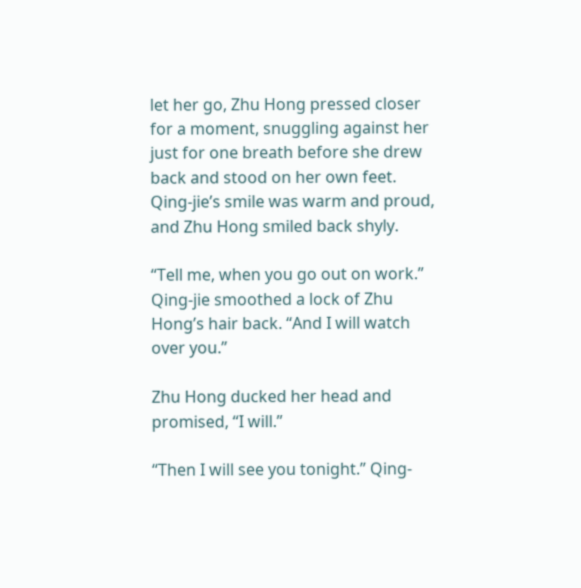let her go, Zhu Hong pressed closer for a moment, snuggling against her just for one breath before she drew back and stood on her own feet. Qing-jie’s smile was warm and proud, and Zhu Hong smiled back shyly.

“Tell me, when you go out on work.” Qing-jie smoothed a lock of Zhu Hong’s hair back. “And I will watch over you.”

Zhu Hong ducked her head and promised, “I will.”

“Then I will see you tonight.” Qing-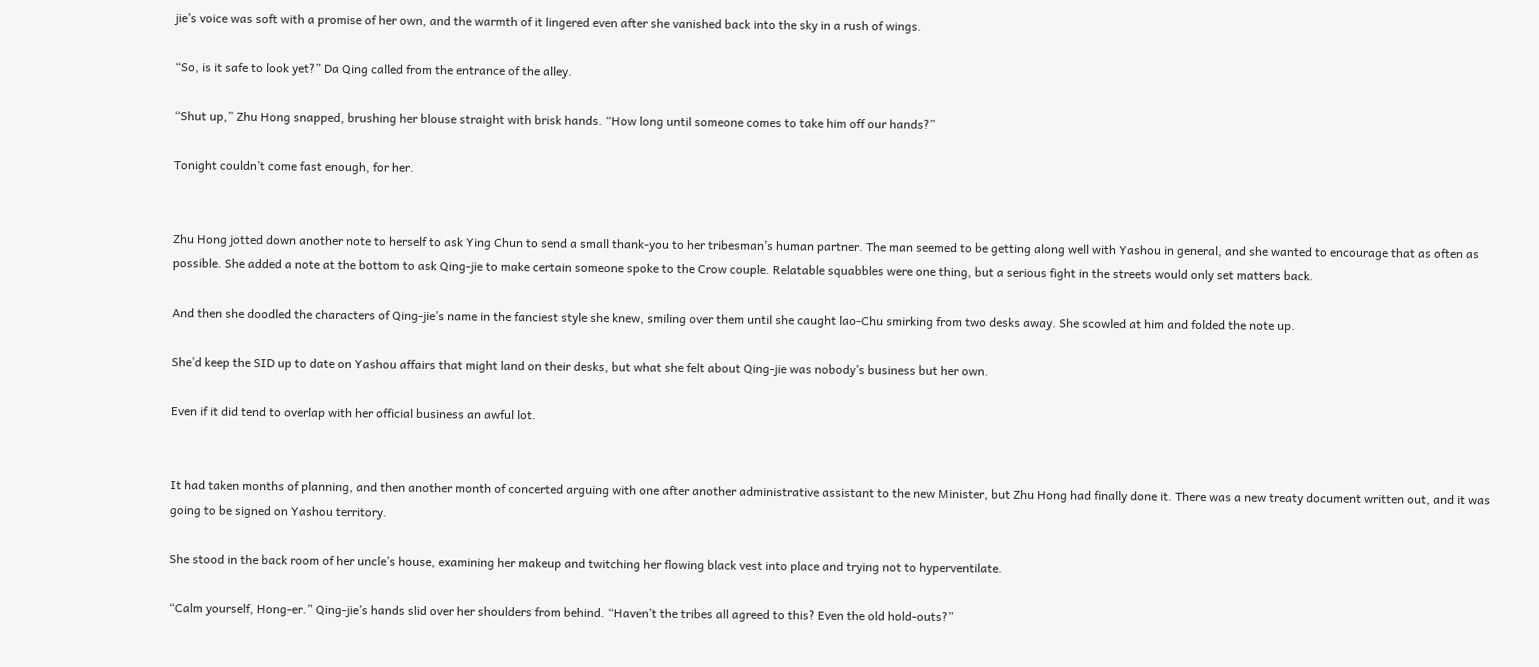jie’s voice was soft with a promise of her own, and the warmth of it lingered even after she vanished back into the sky in a rush of wings.

“So, is it safe to look yet?” Da Qing called from the entrance of the alley.

“Shut up,” Zhu Hong snapped, brushing her blouse straight with brisk hands. “How long until someone comes to take him off our hands?”

Tonight couldn’t come fast enough, for her.


Zhu Hong jotted down another note to herself to ask Ying Chun to send a small thank-you to her tribesman’s human partner. The man seemed to be getting along well with Yashou in general, and she wanted to encourage that as often as possible. She added a note at the bottom to ask Qing-jie to make certain someone spoke to the Crow couple. Relatable squabbles were one thing, but a serious fight in the streets would only set matters back.

And then she doodled the characters of Qing-jie’s name in the fanciest style she knew, smiling over them until she caught lao-Chu smirking from two desks away. She scowled at him and folded the note up.

She’d keep the SID up to date on Yashou affairs that might land on their desks, but what she felt about Qing-jie was nobody’s business but her own.

Even if it did tend to overlap with her official business an awful lot.


It had taken months of planning, and then another month of concerted arguing with one after another administrative assistant to the new Minister, but Zhu Hong had finally done it. There was a new treaty document written out, and it was going to be signed on Yashou territory.

She stood in the back room of her uncle’s house, examining her makeup and twitching her flowing black vest into place and trying not to hyperventilate.

“Calm yourself, Hong-er.” Qing-jie’s hands slid over her shoulders from behind. “Haven’t the tribes all agreed to this? Even the old hold-outs?”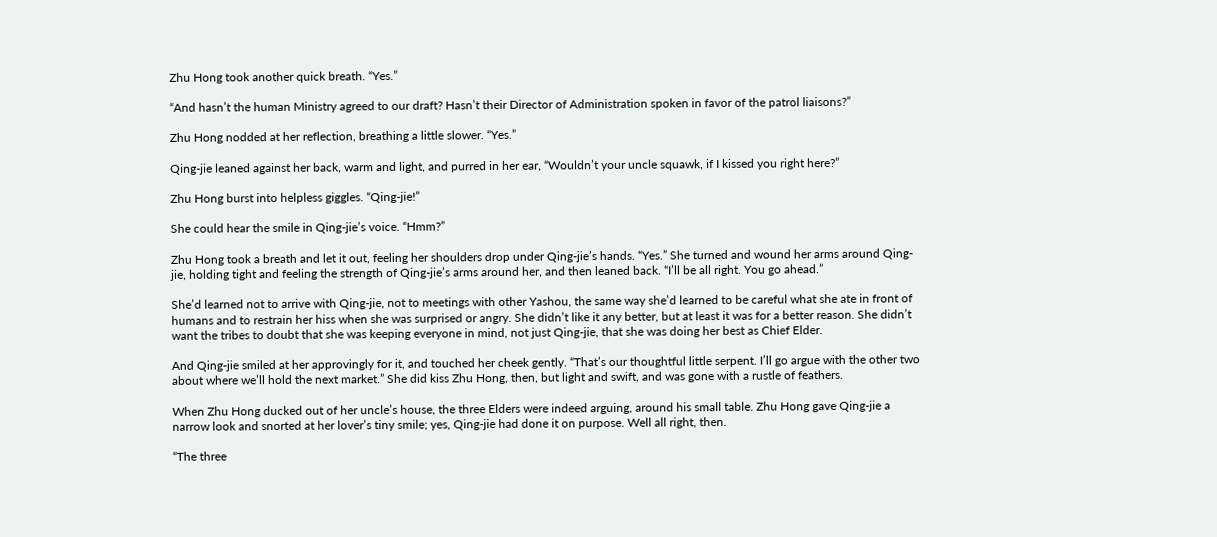Zhu Hong took another quick breath. “Yes.”

“And hasn’t the human Ministry agreed to our draft? Hasn’t their Director of Administration spoken in favor of the patrol liaisons?”

Zhu Hong nodded at her reflection, breathing a little slower. “Yes.”

Qing-jie leaned against her back, warm and light, and purred in her ear, “Wouldn’t your uncle squawk, if I kissed you right here?”

Zhu Hong burst into helpless giggles. “Qing-jie!”

She could hear the smile in Qing-jie’s voice. “Hmm?”

Zhu Hong took a breath and let it out, feeling her shoulders drop under Qing-jie’s hands. “Yes.” She turned and wound her arms around Qing-jie, holding tight and feeling the strength of Qing-jie’s arms around her, and then leaned back. “I’ll be all right. You go ahead.”

She’d learned not to arrive with Qing-jie, not to meetings with other Yashou, the same way she’d learned to be careful what she ate in front of humans and to restrain her hiss when she was surprised or angry. She didn’t like it any better, but at least it was for a better reason. She didn’t want the tribes to doubt that she was keeping everyone in mind, not just Qing-jie, that she was doing her best as Chief Elder.

And Qing-jie smiled at her approvingly for it, and touched her cheek gently. “That’s our thoughtful little serpent. I’ll go argue with the other two about where we’ll hold the next market.” She did kiss Zhu Hong, then, but light and swift, and was gone with a rustle of feathers.

When Zhu Hong ducked out of her uncle’s house, the three Elders were indeed arguing, around his small table. Zhu Hong gave Qing-jie a narrow look and snorted at her lover’s tiny smile; yes, Qing-jie had done it on purpose. Well all right, then.

“The three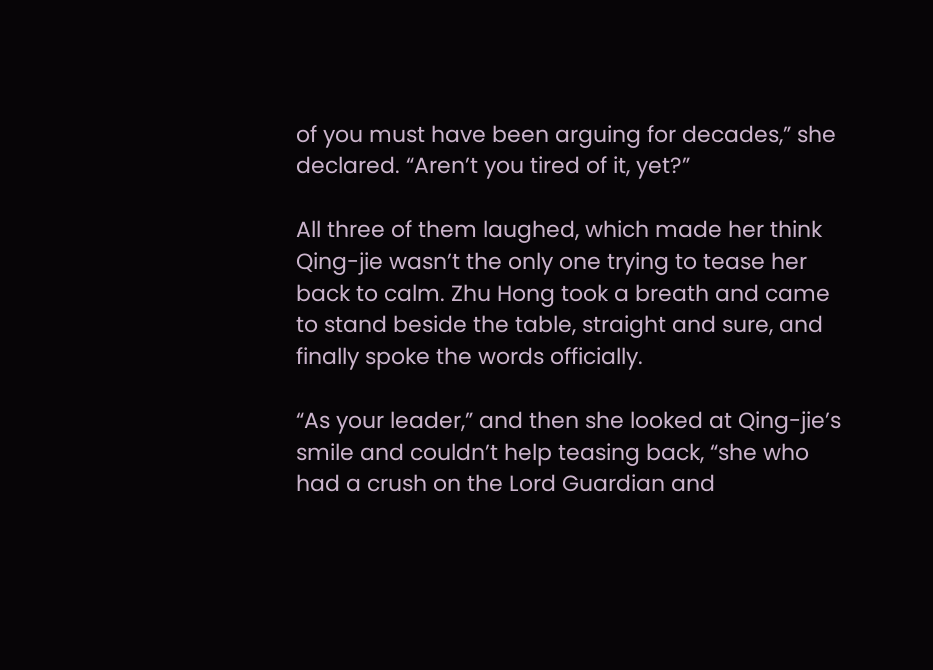of you must have been arguing for decades,” she declared. “Aren’t you tired of it, yet?”

All three of them laughed, which made her think Qing-jie wasn’t the only one trying to tease her back to calm. Zhu Hong took a breath and came to stand beside the table, straight and sure, and finally spoke the words officially.

“As your leader,” and then she looked at Qing-jie’s smile and couldn’t help teasing back, “she who had a crush on the Lord Guardian and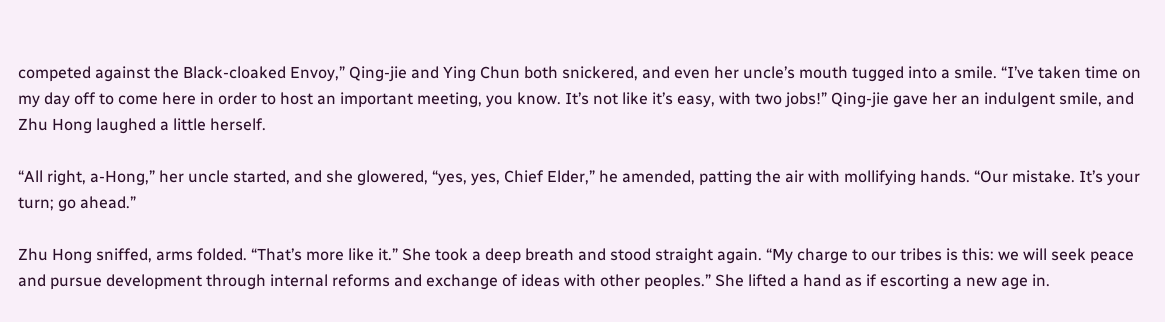competed against the Black-cloaked Envoy,” Qing-jie and Ying Chun both snickered, and even her uncle’s mouth tugged into a smile. “I’ve taken time on my day off to come here in order to host an important meeting, you know. It’s not like it’s easy, with two jobs!” Qing-jie gave her an indulgent smile, and Zhu Hong laughed a little herself.

“All right, a-Hong,” her uncle started, and she glowered, “yes, yes, Chief Elder,” he amended, patting the air with mollifying hands. “Our mistake. It’s your turn; go ahead.”

Zhu Hong sniffed, arms folded. “That’s more like it.” She took a deep breath and stood straight again. “My charge to our tribes is this: we will seek peace and pursue development through internal reforms and exchange of ideas with other peoples.” She lifted a hand as if escorting a new age in.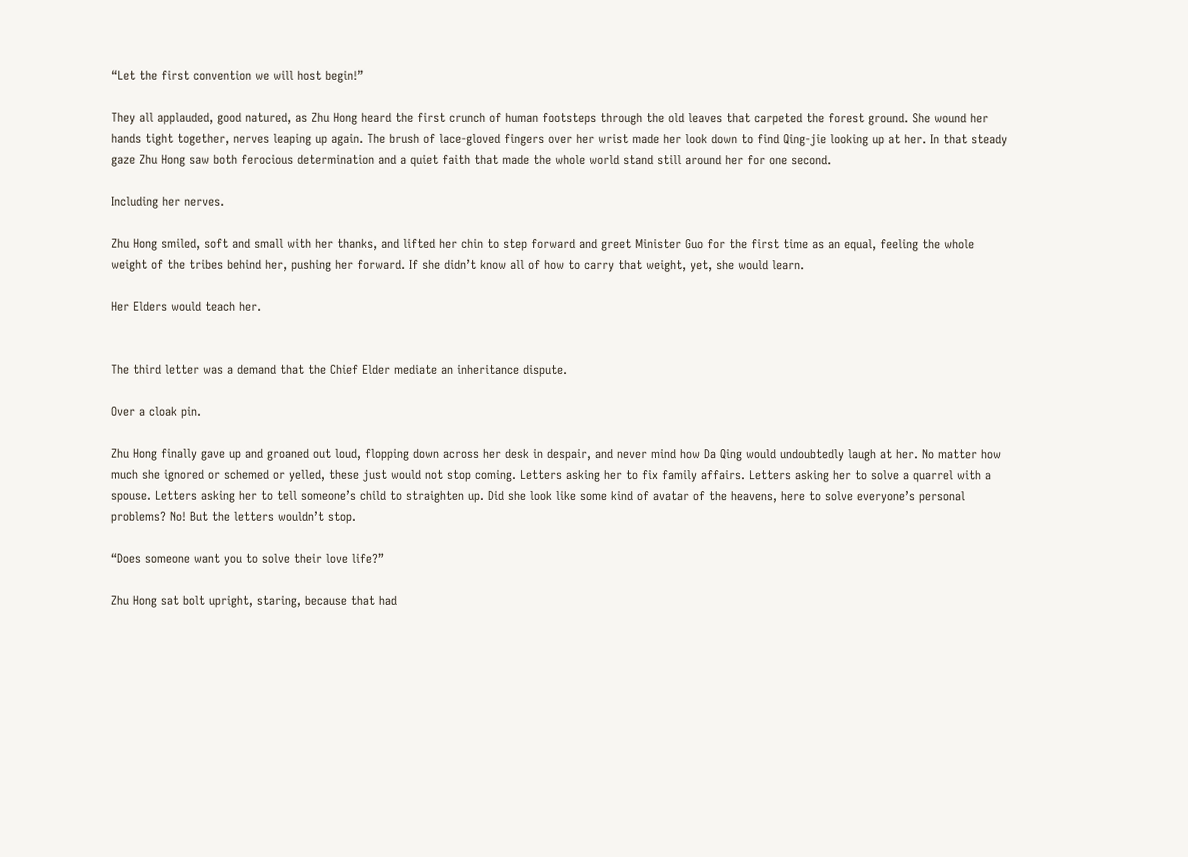“Let the first convention we will host begin!”

They all applauded, good natured, as Zhu Hong heard the first crunch of human footsteps through the old leaves that carpeted the forest ground. She wound her hands tight together, nerves leaping up again. The brush of lace-gloved fingers over her wrist made her look down to find Qing-jie looking up at her. In that steady gaze Zhu Hong saw both ferocious determination and a quiet faith that made the whole world stand still around her for one second.

Including her nerves.

Zhu Hong smiled, soft and small with her thanks, and lifted her chin to step forward and greet Minister Guo for the first time as an equal, feeling the whole weight of the tribes behind her, pushing her forward. If she didn’t know all of how to carry that weight, yet, she would learn.

Her Elders would teach her.


The third letter was a demand that the Chief Elder mediate an inheritance dispute.

Over a cloak pin.

Zhu Hong finally gave up and groaned out loud, flopping down across her desk in despair, and never mind how Da Qing would undoubtedly laugh at her. No matter how much she ignored or schemed or yelled, these just would not stop coming. Letters asking her to fix family affairs. Letters asking her to solve a quarrel with a spouse. Letters asking her to tell someone’s child to straighten up. Did she look like some kind of avatar of the heavens, here to solve everyone’s personal problems? No! But the letters wouldn’t stop.

“Does someone want you to solve their love life?”

Zhu Hong sat bolt upright, staring, because that had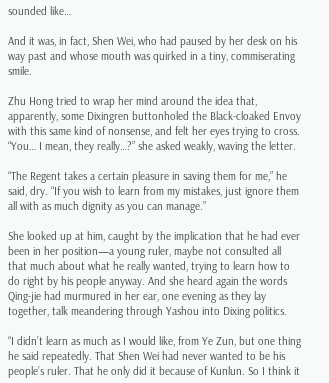sounded like…

And it was, in fact, Shen Wei, who had paused by her desk on his way past and whose mouth was quirked in a tiny, commiserating smile.

Zhu Hong tried to wrap her mind around the idea that, apparently, some Dixingren buttonholed the Black-cloaked Envoy with this same kind of nonsense, and felt her eyes trying to cross. “You… I mean, they really…?” she asked weakly, waving the letter.

“The Regent takes a certain pleasure in saving them for me,” he said, dry. “If you wish to learn from my mistakes, just ignore them all with as much dignity as you can manage.”

She looked up at him, caught by the implication that he had ever been in her position—a young ruler, maybe not consulted all that much about what he really wanted, trying to learn how to do right by his people anyway. And she heard again the words Qing-jie had murmured in her ear, one evening as they lay together, talk meandering through Yashou into Dixing politics.

“I didn’t learn as much as I would like, from Ye Zun, but one thing he said repeatedly. That Shen Wei had never wanted to be his people’s ruler. That he only did it because of Kunlun. So I think it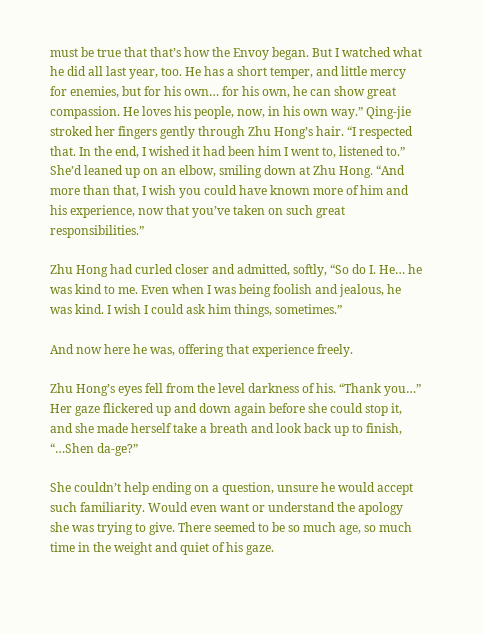must be true that that’s how the Envoy began. But I watched what he did all last year, too. He has a short temper, and little mercy for enemies, but for his own… for his own, he can show great compassion. He loves his people, now, in his own way.” Qing-jie stroked her fingers gently through Zhu Hong’s hair. “I respected that. In the end, I wished it had been him I went to, listened to.” She’d leaned up on an elbow, smiling down at Zhu Hong. “And more than that, I wish you could have known more of him and his experience, now that you’ve taken on such great responsibilities.”

Zhu Hong had curled closer and admitted, softly, “So do I. He… he was kind to me. Even when I was being foolish and jealous, he was kind. I wish I could ask him things, sometimes.”

And now here he was, offering that experience freely.

Zhu Hong’s eyes fell from the level darkness of his. “Thank you…” Her gaze flickered up and down again before she could stop it, and she made herself take a breath and look back up to finish, “…Shen da-ge?”

She couldn’t help ending on a question, unsure he would accept such familiarity. Would even want or understand the apology she was trying to give. There seemed to be so much age, so much time in the weight and quiet of his gaze.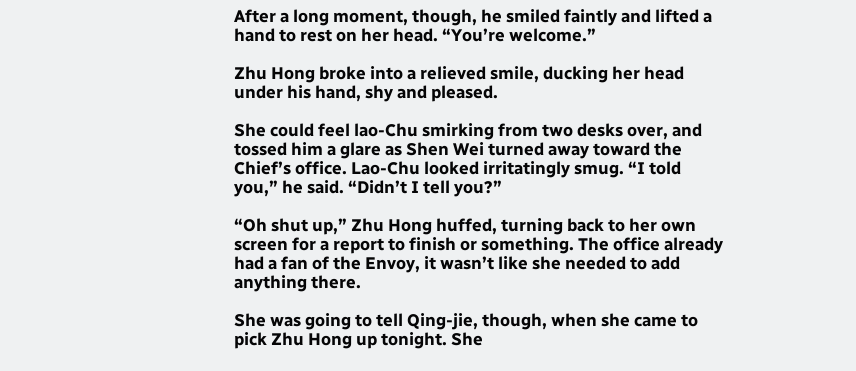After a long moment, though, he smiled faintly and lifted a hand to rest on her head. “You’re welcome.”

Zhu Hong broke into a relieved smile, ducking her head under his hand, shy and pleased.

She could feel lao-Chu smirking from two desks over, and tossed him a glare as Shen Wei turned away toward the Chief’s office. Lao-Chu looked irritatingly smug. “I told you,” he said. “Didn’t I tell you?”

“Oh shut up,” Zhu Hong huffed, turning back to her own screen for a report to finish or something. The office already had a fan of the Envoy, it wasn’t like she needed to add anything there.

She was going to tell Qing-jie, though, when she came to pick Zhu Hong up tonight. She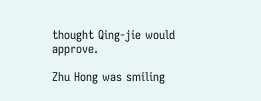thought Qing-jie would approve.

Zhu Hong was smiling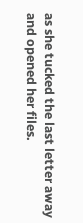as she tucked the last letter away and opened her files.